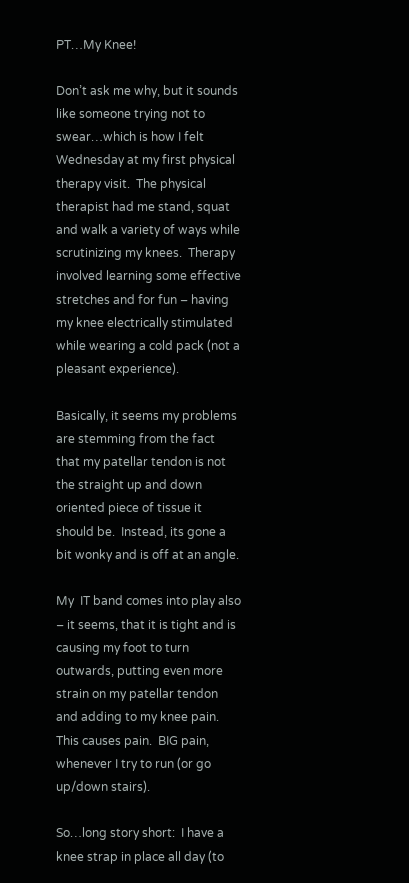PT…My Knee!

Don’t ask me why, but it sounds like someone trying not to swear…which is how I felt Wednesday at my first physical therapy visit.  The physical therapist had me stand, squat and walk a variety of ways while scrutinizing my knees.  Therapy involved learning some effective stretches and for fun – having my knee electrically stimulated while wearing a cold pack (not a pleasant experience).

Basically, it seems my problems are stemming from the fact that my patellar tendon is not the straight up and down oriented piece of tissue it should be.  Instead, its gone a bit wonky and is off at an angle.

My  IT band comes into play also – it seems, that it is tight and is causing my foot to turn outwards, putting even more strain on my patellar tendon and adding to my knee pain.  This causes pain.  BIG pain, whenever I try to run (or go up/down stairs).

So…long story short:  I have a knee strap in place all day (to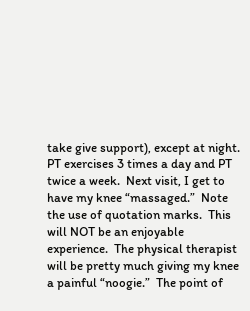take give support), except at night.  PT exercises 3 times a day and PT twice a week.  Next visit, I get to have my knee “massaged.”  Note the use of quotation marks.  This will NOT be an enjoyable experience.  The physical therapist will be pretty much giving my knee a painful “noogie.”  The point of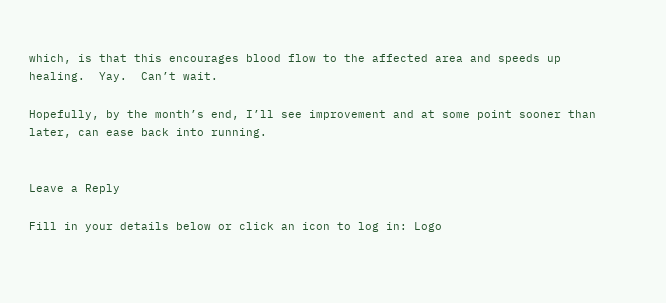which, is that this encourages blood flow to the affected area and speeds up healing.  Yay.  Can’t wait.

Hopefully, by the month’s end, I’ll see improvement and at some point sooner than later, can ease back into running.


Leave a Reply

Fill in your details below or click an icon to log in: Logo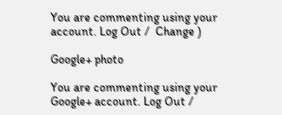You are commenting using your account. Log Out /  Change )

Google+ photo

You are commenting using your Google+ account. Log Out /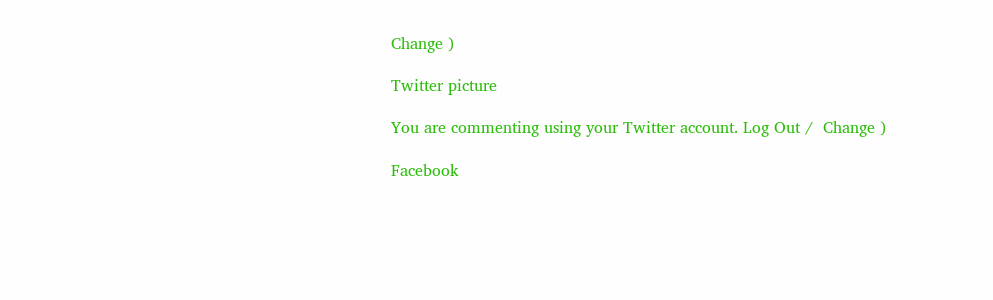Change )

Twitter picture

You are commenting using your Twitter account. Log Out /  Change )

Facebook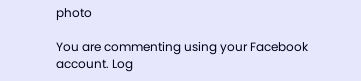photo

You are commenting using your Facebook account. Log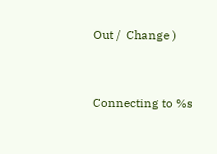Out /  Change )


Connecting to %s